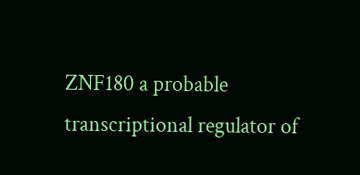ZNF180 a probable transcriptional regulator of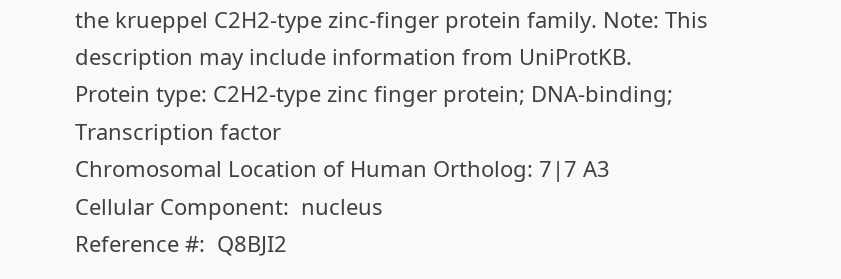the krueppel C2H2-type zinc-finger protein family. Note: This description may include information from UniProtKB.
Protein type: C2H2-type zinc finger protein; DNA-binding; Transcription factor
Chromosomal Location of Human Ortholog: 7|7 A3
Cellular Component:  nucleus
Reference #:  Q8BJI2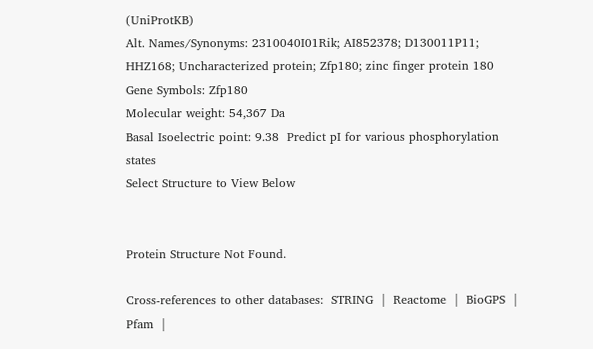(UniProtKB)
Alt. Names/Synonyms: 2310040I01Rik; AI852378; D130011P11; HHZ168; Uncharacterized protein; Zfp180; zinc finger protein 180
Gene Symbols: Zfp180
Molecular weight: 54,367 Da
Basal Isoelectric point: 9.38  Predict pI for various phosphorylation states
Select Structure to View Below


Protein Structure Not Found.

Cross-references to other databases:  STRING  |  Reactome  |  BioGPS  |  Pfam  |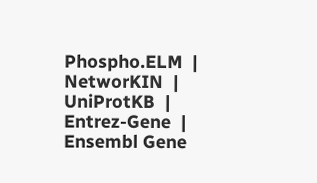Phospho.ELM  |  NetworKIN  |  UniProtKB  |  Entrez-Gene  |  Ensembl Gene